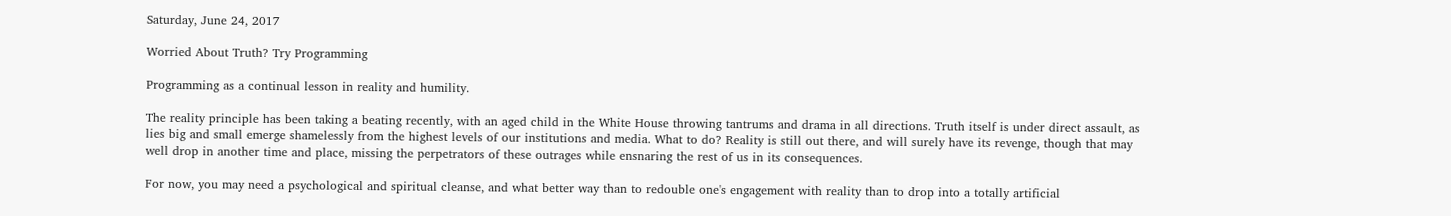Saturday, June 24, 2017

Worried About Truth? Try Programming

Programming as a continual lesson in reality and humility.

The reality principle has been taking a beating recently, with an aged child in the White House throwing tantrums and drama in all directions. Truth itself is under direct assault, as lies big and small emerge shamelessly from the highest levels of our institutions and media. What to do? Reality is still out there, and will surely have its revenge, though that may well drop in another time and place, missing the perpetrators of these outrages while ensnaring the rest of us in its consequences.

For now, you may need a psychological and spiritual cleanse, and what better way than to redouble one's engagement with reality than to drop into a totally artificial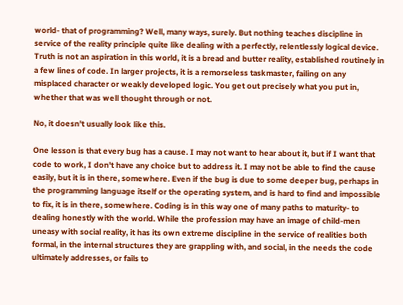world- that of programming? Well, many ways, surely. But nothing teaches discipline in service of the reality principle quite like dealing with a perfectly, relentlessly logical device. Truth is not an aspiration in this world, it is a bread and butter reality, established routinely in a few lines of code. In larger projects, it is a remorseless taskmaster, failing on any misplaced character or weakly developed logic. You get out precisely what you put in, whether that was well thought through or not.

No, it doesn't usually look like this.

One lesson is that every bug has a cause. I may not want to hear about it, but if I want that code to work, I don't have any choice but to address it. I may not be able to find the cause easily, but it is in there, somewhere. Even if the bug is due to some deeper bug, perhaps in the programming language itself or the operating system, and is hard to find and impossible to fix, it is in there, somewhere. Coding is in this way one of many paths to maturity- to dealing honestly with the world. While the profession may have an image of child-men uneasy with social reality, it has its own extreme discipline in the service of realities both formal, in the internal structures they are grappling with, and social, in the needs the code ultimately addresses, or fails to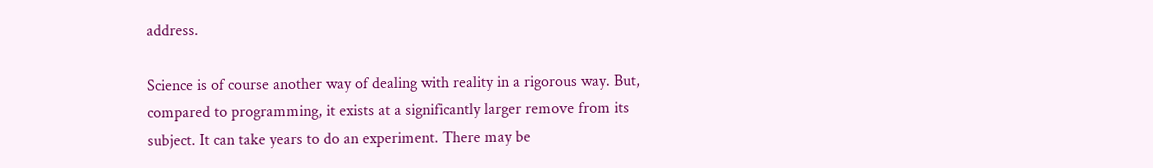address.

Science is of course another way of dealing with reality in a rigorous way. But, compared to programming, it exists at a significantly larger remove from its subject. It can take years to do an experiment. There may be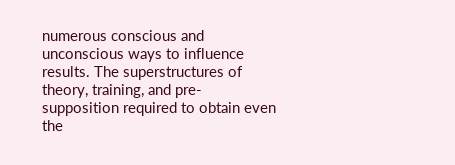numerous conscious and unconscious ways to influence results. The superstructures of theory, training, and pre-supposition required to obtain even the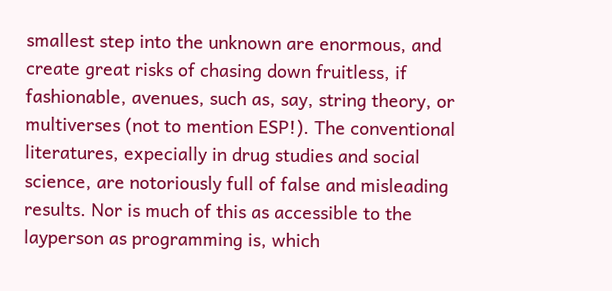smallest step into the unknown are enormous, and create great risks of chasing down fruitless, if fashionable, avenues, such as, say, string theory, or multiverses (not to mention ESP!). The conventional literatures, expecially in drug studies and social science, are notoriously full of false and misleading results. Nor is much of this as accessible to the layperson as programming is, which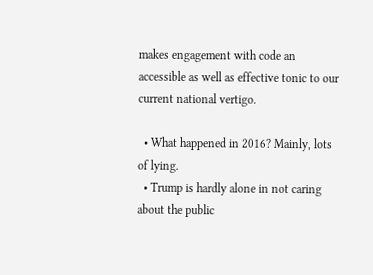makes engagement with code an accessible as well as effective tonic to our current national vertigo.

  • What happened in 2016? Mainly, lots of lying.
  • Trump is hardly alone in not caring about the public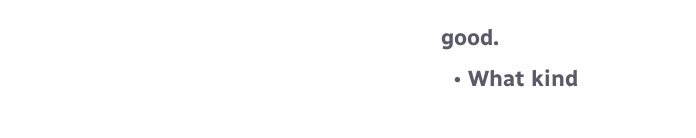good.
  • What kind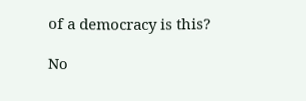of a democracy is this?

No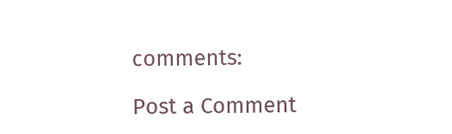comments:

Post a Comment